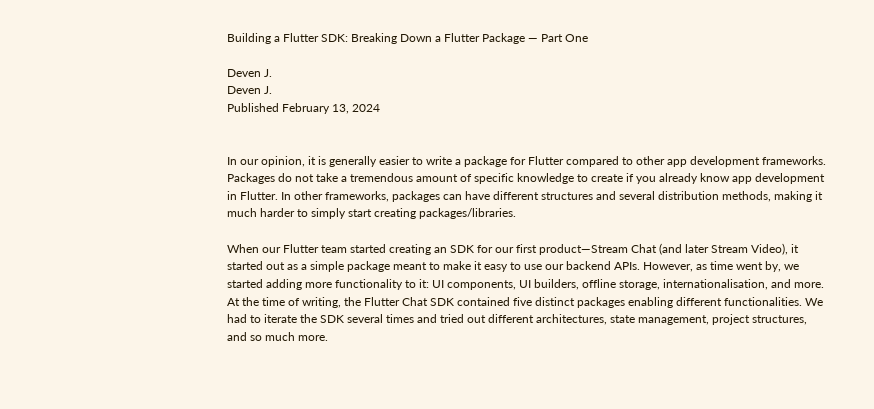Building a Flutter SDK: Breaking Down a Flutter Package — Part One

Deven J.
Deven J.
Published February 13, 2024


In our opinion, it is generally easier to write a package for Flutter compared to other app development frameworks. Packages do not take a tremendous amount of specific knowledge to create if you already know app development in Flutter. In other frameworks, packages can have different structures and several distribution methods, making it much harder to simply start creating packages/libraries.

When our Flutter team started creating an SDK for our first product—Stream Chat (and later Stream Video), it started out as a simple package meant to make it easy to use our backend APIs. However, as time went by, we started adding more functionality to it: UI components, UI builders, offline storage, internationalisation, and more. At the time of writing, the Flutter Chat SDK contained five distinct packages enabling different functionalities. We had to iterate the SDK several times and tried out different architectures, state management, project structures, and so much more.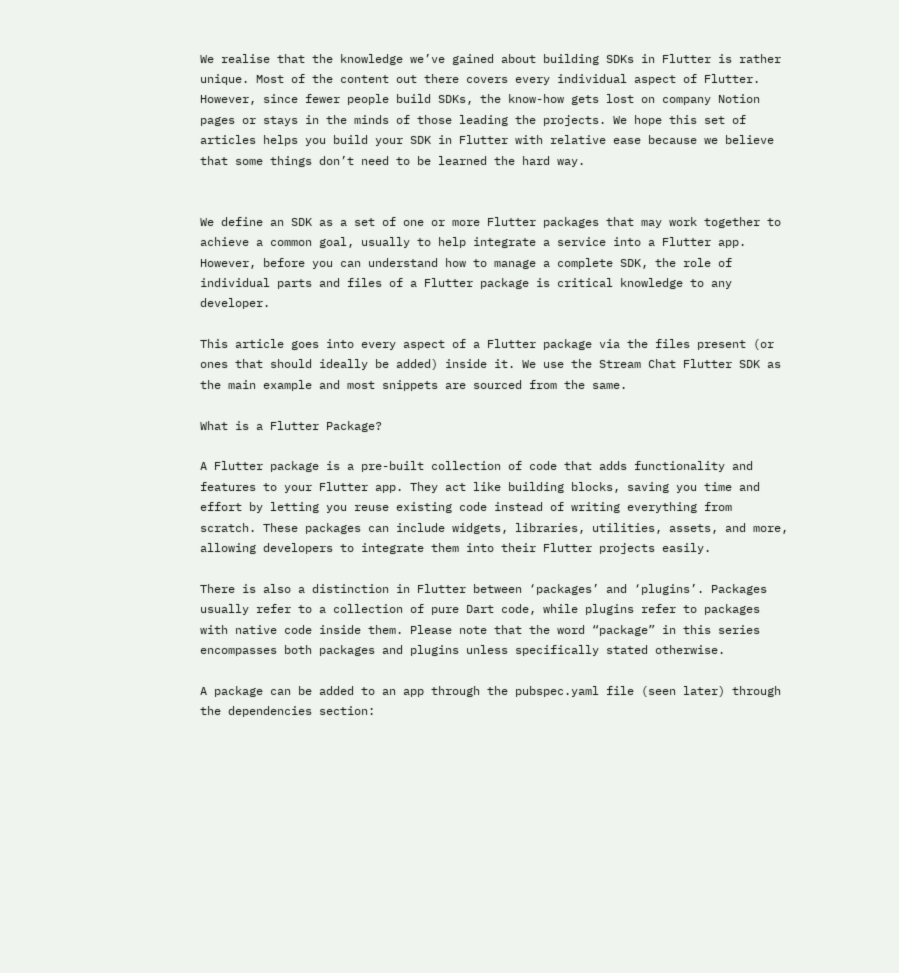We realise that the knowledge we’ve gained about building SDKs in Flutter is rather unique. Most of the content out there covers every individual aspect of Flutter. However, since fewer people build SDKs, the know-how gets lost on company Notion pages or stays in the minds of those leading the projects. We hope this set of articles helps you build your SDK in Flutter with relative ease because we believe that some things don’t need to be learned the hard way.


We define an SDK as a set of one or more Flutter packages that may work together to achieve a common goal, usually to help integrate a service into a Flutter app. However, before you can understand how to manage a complete SDK, the role of individual parts and files of a Flutter package is critical knowledge to any developer.

This article goes into every aspect of a Flutter package via the files present (or ones that should ideally be added) inside it. We use the Stream Chat Flutter SDK as the main example and most snippets are sourced from the same.

What is a Flutter Package?

A Flutter package is a pre-built collection of code that adds functionality and features to your Flutter app. They act like building blocks, saving you time and effort by letting you reuse existing code instead of writing everything from scratch. These packages can include widgets, libraries, utilities, assets, and more, allowing developers to integrate them into their Flutter projects easily.

There is also a distinction in Flutter between ‘packages’ and ‘plugins’. Packages usually refer to a collection of pure Dart code, while plugins refer to packages with native code inside them. Please note that the word “package” in this series encompasses both packages and plugins unless specifically stated otherwise.

A package can be added to an app through the pubspec.yaml file (seen later) through the dependencies section: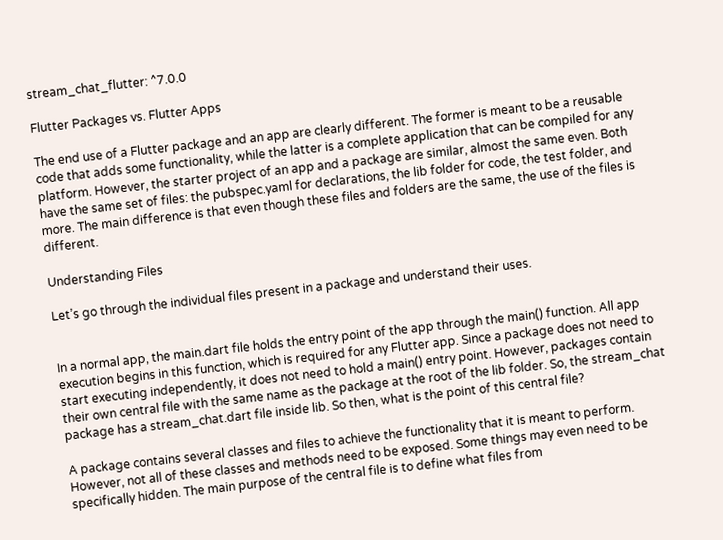stream_chat_flutter: ^7.0.0

Flutter Packages vs. Flutter Apps

The end use of a Flutter package and an app are clearly different. The former is meant to be a reusable code that adds some functionality, while the latter is a complete application that can be compiled for any platform. However, the starter project of an app and a package are similar, almost the same even. Both have the same set of files: the pubspec.yaml for declarations, the lib folder for code, the test folder, and more. The main difference is that even though these files and folders are the same, the use of the files is different.

Understanding Files

Let’s go through the individual files present in a package and understand their uses.


In a normal app, the main.dart file holds the entry point of the app through the main() function. All app execution begins in this function, which is required for any Flutter app. Since a package does not need to start executing independently, it does not need to hold a main() entry point. However, packages contain their own central file with the same name as the package at the root of the lib folder. So, the stream_chat package has a stream_chat.dart file inside lib. So then, what is the point of this central file?

A package contains several classes and files to achieve the functionality that it is meant to perform. However, not all of these classes and methods need to be exposed. Some things may even need to be specifically hidden. The main purpose of the central file is to define what files from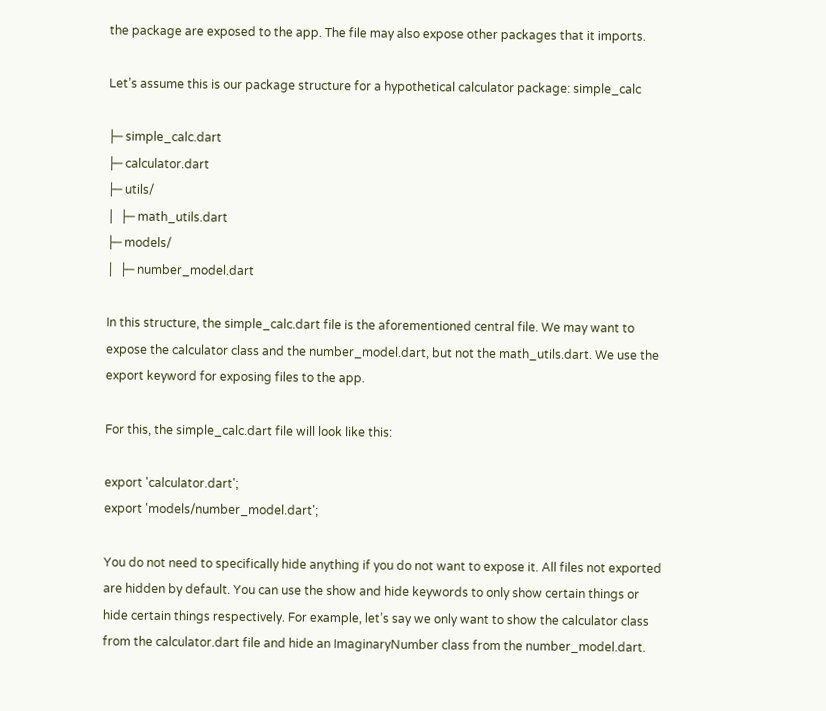the package are exposed to the app. The file may also expose other packages that it imports.

Let’s assume this is our package structure for a hypothetical calculator package: simple_calc

├─ simple_calc.dart
├─ calculator.dart
├─ utils/
│  ├─ math_utils.dart
├─ models/
│  ├─ number_model.dart

In this structure, the simple_calc.dart file is the aforementioned central file. We may want to expose the calculator class and the number_model.dart, but not the math_utils.dart. We use the export keyword for exposing files to the app.

For this, the simple_calc.dart file will look like this:

export 'calculator.dart';
export 'models/number_model.dart';

You do not need to specifically hide anything if you do not want to expose it. All files not exported are hidden by default. You can use the show and hide keywords to only show certain things or hide certain things respectively. For example, let’s say we only want to show the calculator class from the calculator.dart file and hide an ImaginaryNumber class from the number_model.dart.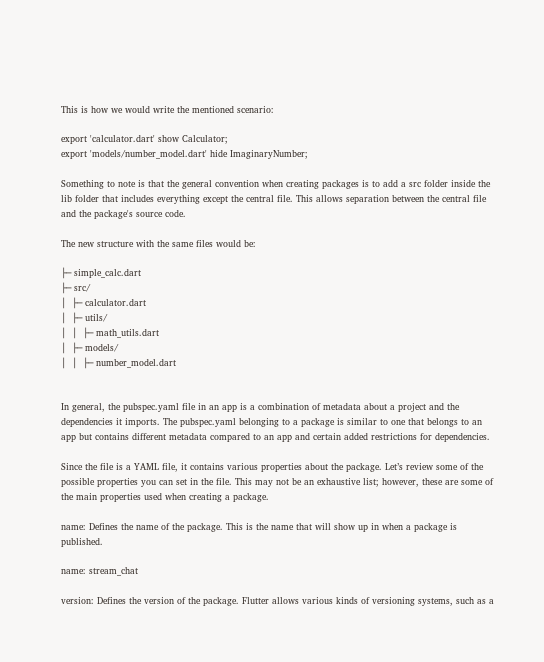This is how we would write the mentioned scenario:

export 'calculator.dart' show Calculator;
export 'models/number_model.dart' hide ImaginaryNumber;

Something to note is that the general convention when creating packages is to add a src folder inside the lib folder that includes everything except the central file. This allows separation between the central file and the package's source code.

The new structure with the same files would be:

├─ simple_calc.dart
├─ src/
│  ├─ calculator.dart
│  ├─ utils/
│  │  ├─ math_utils.dart
│  ├─ models/
│  │  ├─ number_model.dart


In general, the pubspec.yaml file in an app is a combination of metadata about a project and the dependencies it imports. The pubspec.yaml belonging to a package is similar to one that belongs to an app but contains different metadata compared to an app and certain added restrictions for dependencies.

Since the file is a YAML file, it contains various properties about the package. Let’s review some of the possible properties you can set in the file. This may not be an exhaustive list; however, these are some of the main properties used when creating a package.

name: Defines the name of the package. This is the name that will show up in when a package is published.

name: stream_chat

version: Defines the version of the package. Flutter allows various kinds of versioning systems, such as a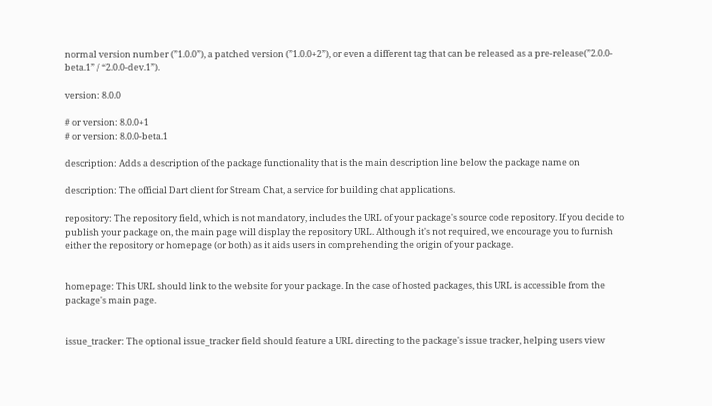normal version number (”1.0.0”), a patched version (”1.0.0+2”), or even a different tag that can be released as a pre-release(”2.0.0-beta.1” / “2.0.0-dev.1”).

version: 8.0.0

# or version: 8.0.0+1
# or version: 8.0.0-beta.1

description: Adds a description of the package functionality that is the main description line below the package name on

description: The official Dart client for Stream Chat, a service for building chat applications.

repository: The repository field, which is not mandatory, includes the URL of your package's source code repository. If you decide to publish your package on, the main page will display the repository URL. Although it's not required, we encourage you to furnish either the repository or homepage (or both) as it aids users in comprehending the origin of your package.


homepage: This URL should link to the website for your package. In the case of hosted packages, this URL is accessible from the package's main page.


issue_tracker: The optional issue_tracker field should feature a URL directing to the package's issue tracker, helping users view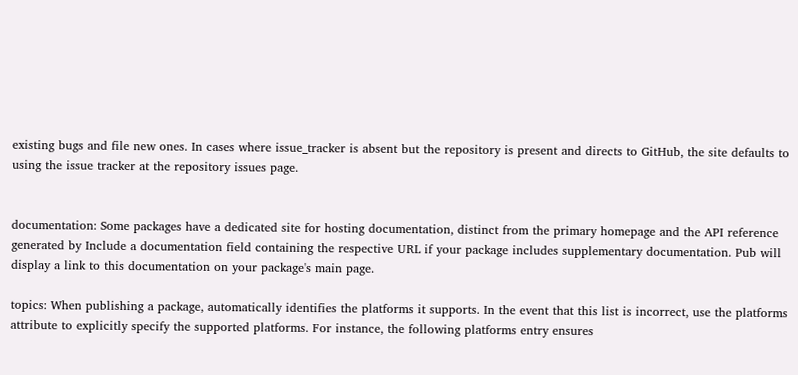existing bugs and file new ones. In cases where issue_tracker is absent but the repository is present and directs to GitHub, the site defaults to using the issue tracker at the repository issues page.


documentation: Some packages have a dedicated site for hosting documentation, distinct from the primary homepage and the API reference generated by Include a documentation field containing the respective URL if your package includes supplementary documentation. Pub will display a link to this documentation on your package's main page.

topics: When publishing a package, automatically identifies the platforms it supports. In the event that this list is incorrect, use the platforms attribute to explicitly specify the supported platforms. For instance, the following platforms entry ensures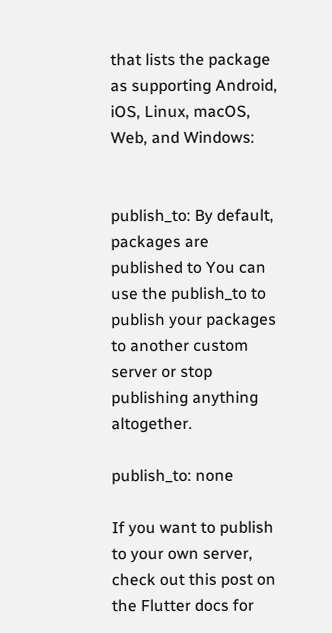that lists the package as supporting Android, iOS, Linux, macOS, Web, and Windows:


publish_to: By default, packages are published to You can use the publish_to to publish your packages to another custom server or stop publishing anything altogether.

publish_to: none

If you want to publish to your own server, check out this post on the Flutter docs for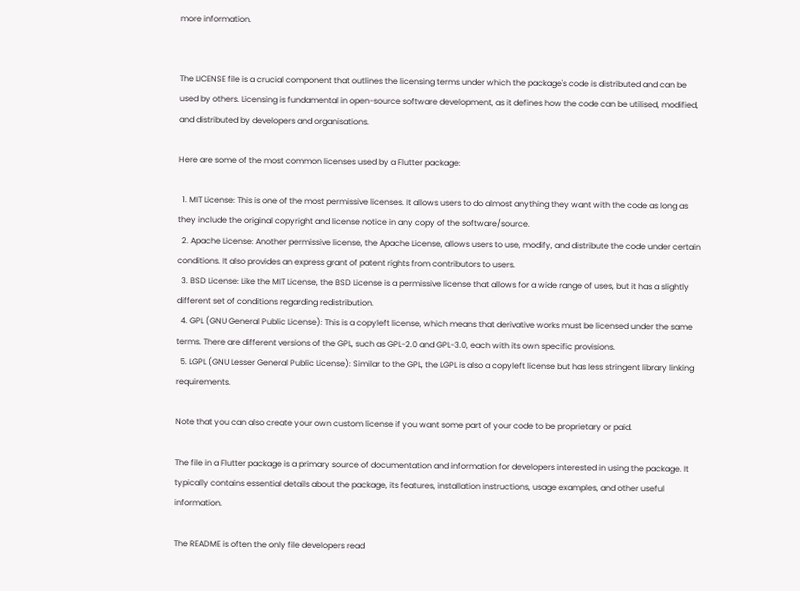more information.


The LICENSE file is a crucial component that outlines the licensing terms under which the package's code is distributed and can be used by others. Licensing is fundamental in open-source software development, as it defines how the code can be utilised, modified, and distributed by developers and organisations.

Here are some of the most common licenses used by a Flutter package:

  1. MIT License: This is one of the most permissive licenses. It allows users to do almost anything they want with the code as long as they include the original copyright and license notice in any copy of the software/source.
  2. Apache License: Another permissive license, the Apache License, allows users to use, modify, and distribute the code under certain conditions. It also provides an express grant of patent rights from contributors to users.
  3. BSD License: Like the MIT License, the BSD License is a permissive license that allows for a wide range of uses, but it has a slightly different set of conditions regarding redistribution.
  4. GPL (GNU General Public License): This is a copyleft license, which means that derivative works must be licensed under the same terms. There are different versions of the GPL, such as GPL-2.0 and GPL-3.0, each with its own specific provisions.
  5. LGPL (GNU Lesser General Public License): Similar to the GPL, the LGPL is also a copyleft license but has less stringent library linking requirements.

Note that you can also create your own custom license if you want some part of your code to be proprietary or paid.

The file in a Flutter package is a primary source of documentation and information for developers interested in using the package. It typically contains essential details about the package, its features, installation instructions, usage examples, and other useful information.

The README is often the only file developers read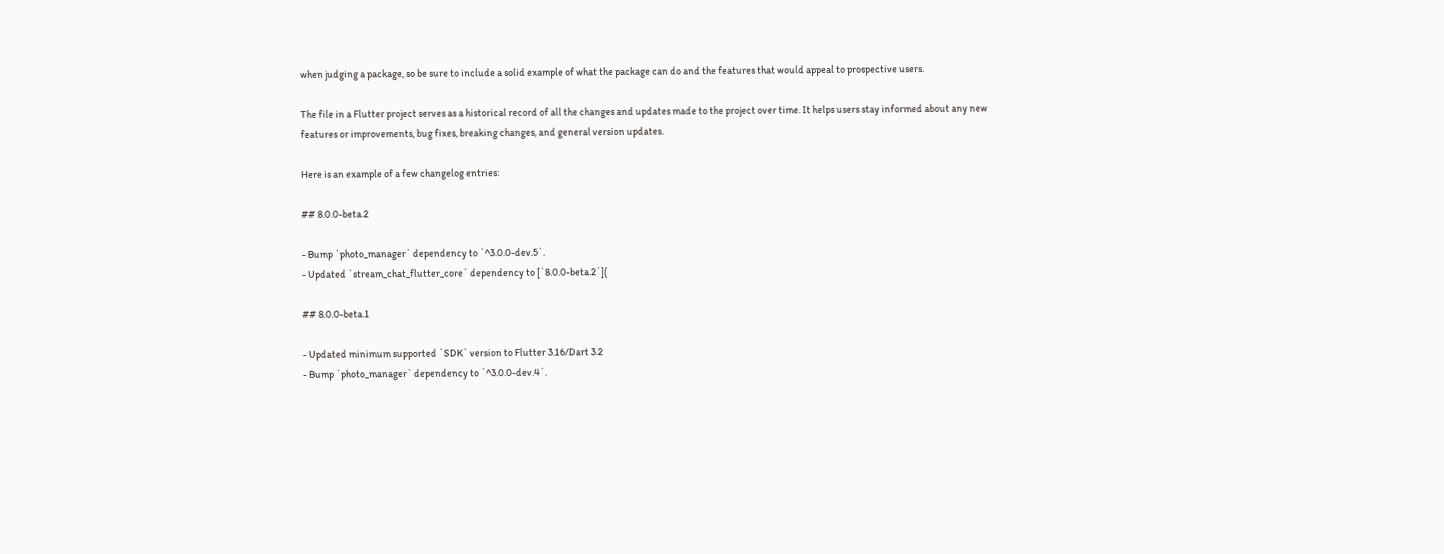when judging a package, so be sure to include a solid example of what the package can do and the features that would appeal to prospective users.

The file in a Flutter project serves as a historical record of all the changes and updates made to the project over time. It helps users stay informed about any new features or improvements, bug fixes, breaking changes, and general version updates.

Here is an example of a few changelog entries:

## 8.0.0-beta.2

- Bump `photo_manager` dependency to `^3.0.0-dev.5`.
- Updated `stream_chat_flutter_core` dependency to [`8.0.0-beta.2`](

## 8.0.0-beta.1

- Updated minimum supported `SDK` version to Flutter 3.16/Dart 3.2
- Bump `photo_manager` dependency to `^3.0.0-dev.4`.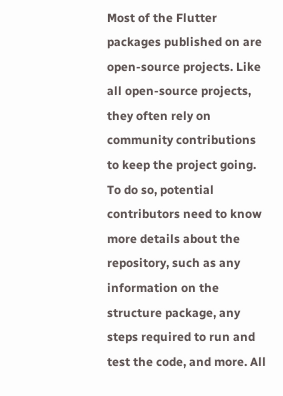Most of the Flutter packages published on are open-source projects. Like all open-source projects, they often rely on community contributions to keep the project going. To do so, potential contributors need to know more details about the repository, such as any information on the structure package, any steps required to run and test the code, and more. All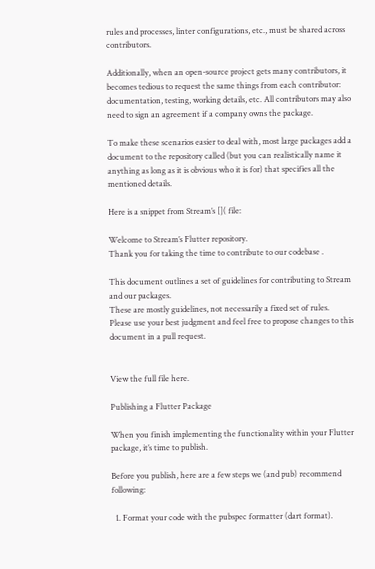rules and processes, linter configurations, etc., must be shared across contributors.

Additionally, when an open-source project gets many contributors, it becomes tedious to request the same things from each contributor: documentation, testing, working details, etc. All contributors may also need to sign an agreement if a company owns the package.

To make these scenarios easier to deal with, most large packages add a document to the repository called (but you can realistically name it anything as long as it is obvious who it is for) that specifies all the mentioned details.

Here is a snippet from Stream’s []( file:

Welcome to Stream’s Flutter repository.
Thank you for taking the time to contribute to our codebase .

This document outlines a set of guidelines for contributing to Stream and our packages.
These are mostly guidelines, not necessarily a fixed set of rules.
Please use your best judgment and feel free to propose changes to this document in a pull request.


View the full file here.

Publishing a Flutter Package

When you finish implementing the functionality within your Flutter package, it’s time to publish.

Before you publish, here are a few steps we (and pub) recommend following:

  1. Format your code with the pubspec formatter (dart format).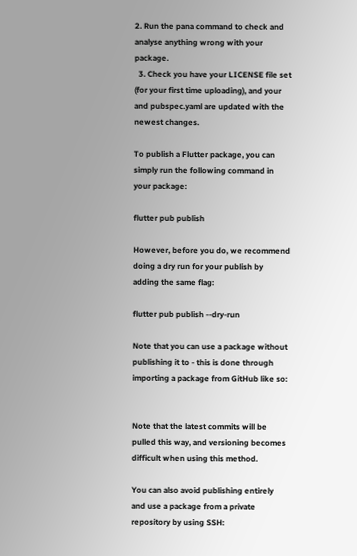2. Run the pana command to check and analyse anything wrong with your package.
  3. Check you have your LICENSE file set (for your first time uploading), and your and pubspec.yaml are updated with the newest changes.

To publish a Flutter package, you can simply run the following command in your package:

flutter pub publish

However, before you do, we recommend doing a dry run for your publish by adding the same flag:

flutter pub publish --dry-run

Note that you can use a package without publishing it to - this is done through importing a package from GitHub like so:


Note that the latest commits will be pulled this way, and versioning becomes difficult when using this method.

You can also avoid publishing entirely and use a package from a private repository by using SSH: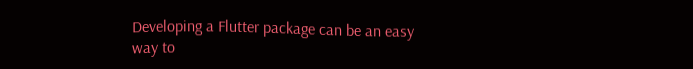Developing a Flutter package can be an easy way to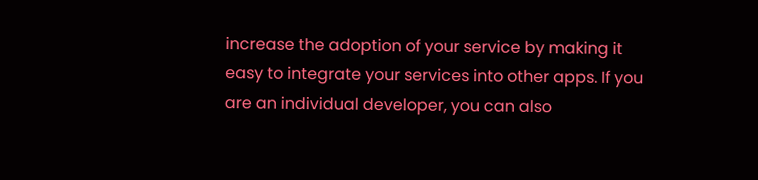increase the adoption of your service by making it easy to integrate your services into other apps. If you are an individual developer, you can also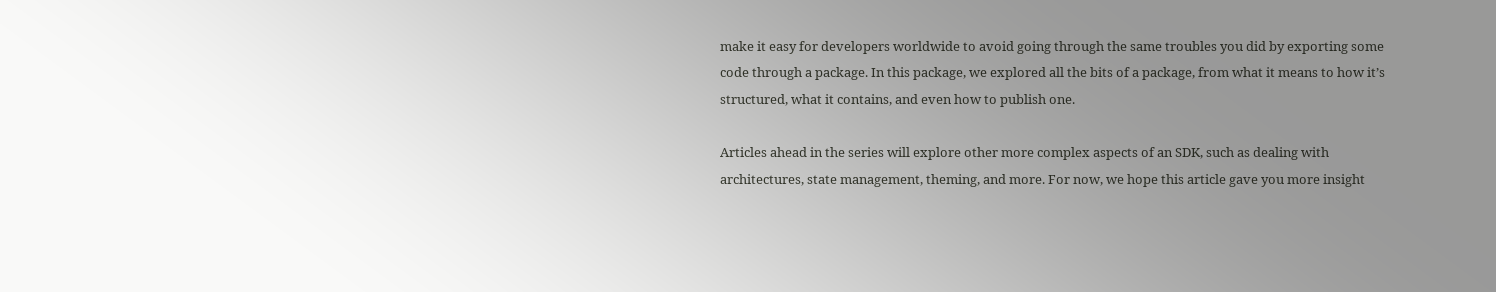make it easy for developers worldwide to avoid going through the same troubles you did by exporting some code through a package. In this package, we explored all the bits of a package, from what it means to how it’s structured, what it contains, and even how to publish one.

Articles ahead in the series will explore other more complex aspects of an SDK, such as dealing with architectures, state management, theming, and more. For now, we hope this article gave you more insight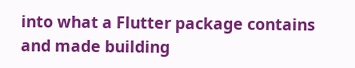into what a Flutter package contains and made building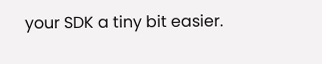your SDK a tiny bit easier.